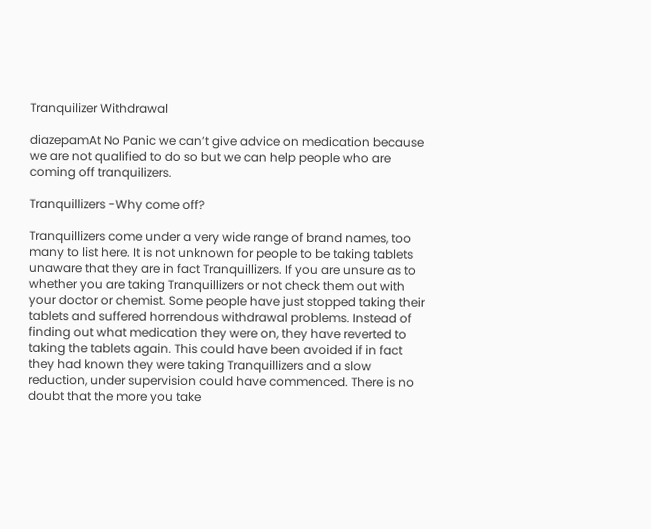Tranquilizer Withdrawal

diazepamAt No Panic we can’t give advice on medication because we are not qualified to do so but we can help people who are coming off tranquilizers.

Tranquillizers -Why come off?

Tranquillizers come under a very wide range of brand names, too many to list here. It is not unknown for people to be taking tablets unaware that they are in fact Tranquillizers. If you are unsure as to whether you are taking Tranquillizers or not check them out with your doctor or chemist. Some people have just stopped taking their tablets and suffered horrendous withdrawal problems. Instead of finding out what medication they were on, they have reverted to taking the tablets again. This could have been avoided if in fact they had known they were taking Tranquillizers and a slow reduction, under supervision could have commenced. There is no doubt that the more you take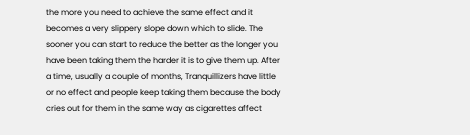the more you need to achieve the same effect and it becomes a very slippery slope down which to slide. The sooner you can start to reduce the better as the longer you have been taking them the harder it is to give them up. After a time, usually a couple of months, Tranquillizers have little or no effect and people keep taking them because the body cries out for them in the same way as cigarettes affect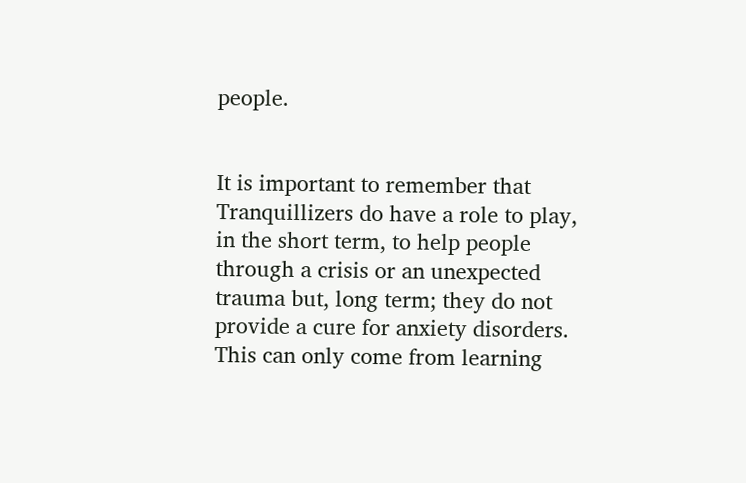people.


It is important to remember that Tranquillizers do have a role to play, in the short term, to help people through a crisis or an unexpected trauma but, long term; they do not provide a cure for anxiety disorders. This can only come from learning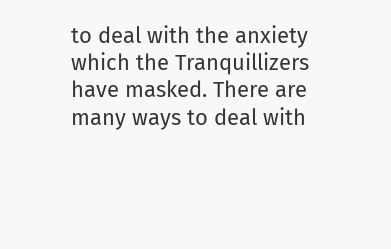to deal with the anxiety which the Tranquillizers have masked. There are many ways to deal with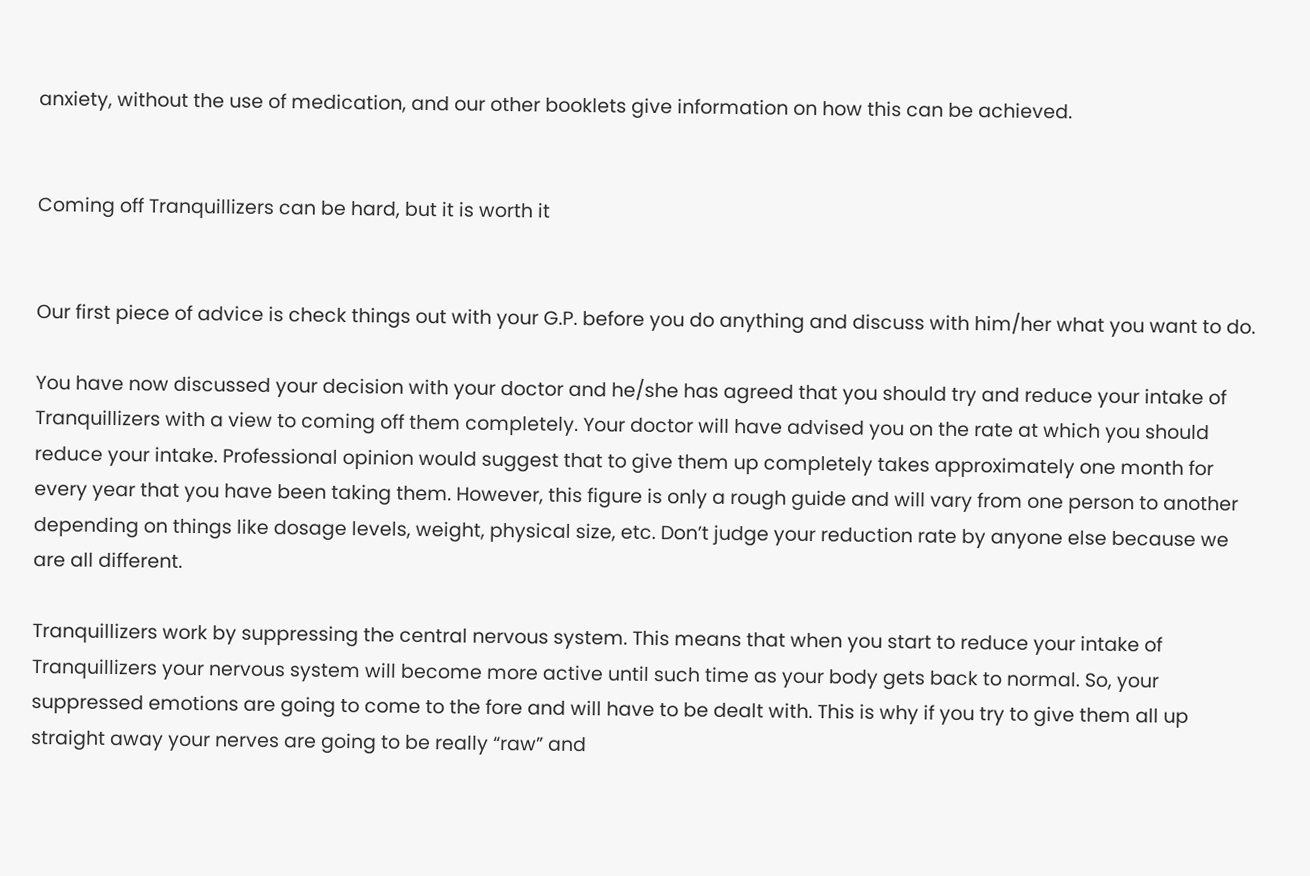anxiety, without the use of medication, and our other booklets give information on how this can be achieved.


Coming off Tranquillizers can be hard, but it is worth it


Our first piece of advice is check things out with your G.P. before you do anything and discuss with him/her what you want to do.

You have now discussed your decision with your doctor and he/she has agreed that you should try and reduce your intake of Tranquillizers with a view to coming off them completely. Your doctor will have advised you on the rate at which you should reduce your intake. Professional opinion would suggest that to give them up completely takes approximately one month for every year that you have been taking them. However, this figure is only a rough guide and will vary from one person to another depending on things like dosage levels, weight, physical size, etc. Don’t judge your reduction rate by anyone else because we are all different.

Tranquillizers work by suppressing the central nervous system. This means that when you start to reduce your intake of Tranquillizers your nervous system will become more active until such time as your body gets back to normal. So, your suppressed emotions are going to come to the fore and will have to be dealt with. This is why if you try to give them all up straight away your nerves are going to be really “raw” and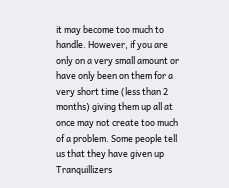it may become too much to handle. However, if you are only on a very small amount or have only been on them for a very short time (less than 2 months) giving them up all at once may not create too much of a problem. Some people tell us that they have given up Tranquillizers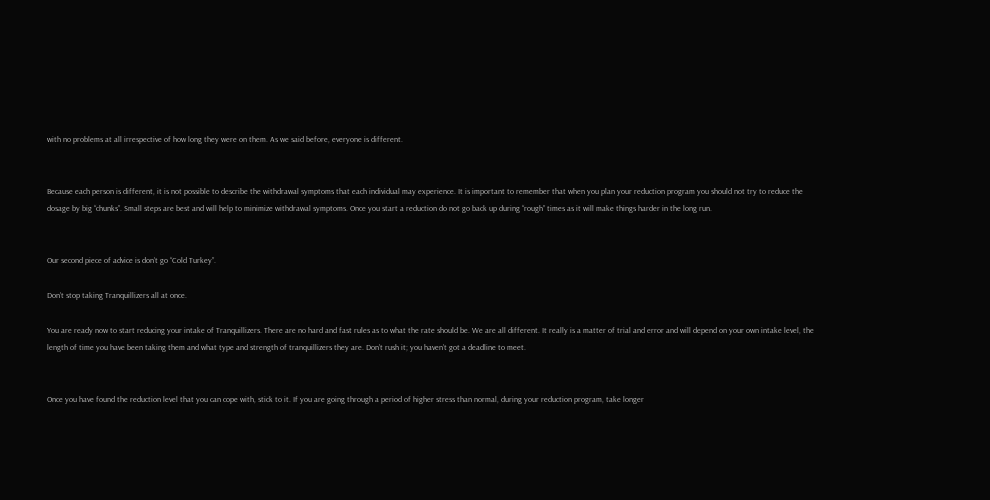with no problems at all irrespective of how long they were on them. As we said before, everyone is different.


Because each person is different, it is not possible to describe the withdrawal symptoms that each individual may experience. It is important to remember that when you plan your reduction program you should not try to reduce the dosage by big “chunks”. Small steps are best and will help to minimize withdrawal symptoms. Once you start a reduction do not go back up during “rough” times as it will make things harder in the long run.


Our second piece of advice is don’t go “Cold Turkey”.

Don’t stop taking Tranquillizers all at once.

You are ready now to start reducing your intake of Tranquillizers. There are no hard and fast rules as to what the rate should be. We are all different. It really is a matter of trial and error and will depend on your own intake level, the length of time you have been taking them and what type and strength of tranquillizers they are. Don’t rush it; you haven’t got a deadline to meet.


Once you have found the reduction level that you can cope with, stick to it. If you are going through a period of higher stress than normal, during your reduction program, take longer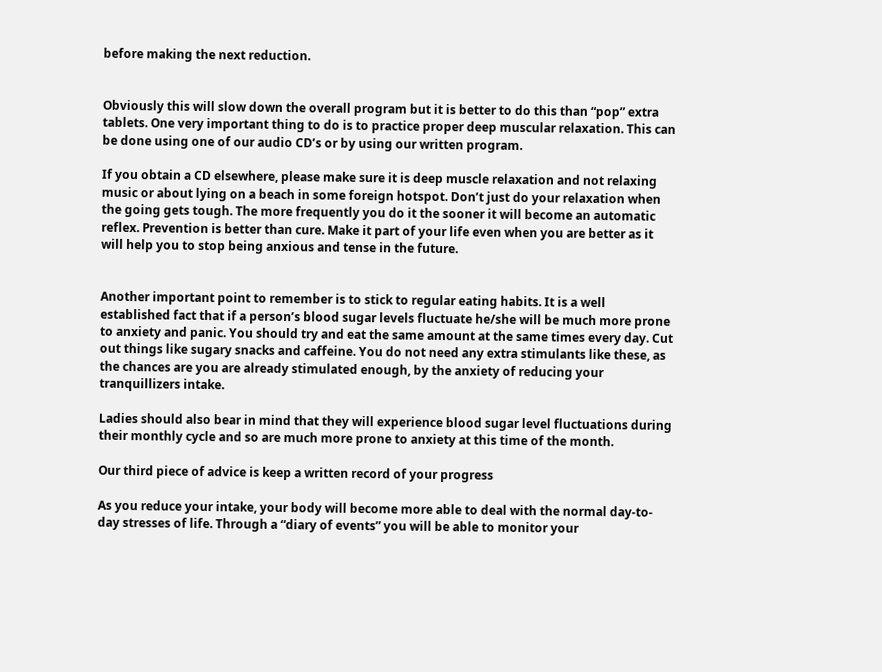before making the next reduction.


Obviously this will slow down the overall program but it is better to do this than “pop” extra tablets. One very important thing to do is to practice proper deep muscular relaxation. This can be done using one of our audio CD’s or by using our written program.

If you obtain a CD elsewhere, please make sure it is deep muscle relaxation and not relaxing music or about lying on a beach in some foreign hotspot. Don’t just do your relaxation when the going gets tough. The more frequently you do it the sooner it will become an automatic reflex. Prevention is better than cure. Make it part of your life even when you are better as it will help you to stop being anxious and tense in the future.


Another important point to remember is to stick to regular eating habits. It is a well established fact that if a person’s blood sugar levels fluctuate he/she will be much more prone to anxiety and panic. You should try and eat the same amount at the same times every day. Cut out things like sugary snacks and caffeine. You do not need any extra stimulants like these, as the chances are you are already stimulated enough, by the anxiety of reducing your tranquillizers intake.

Ladies should also bear in mind that they will experience blood sugar level fluctuations during their monthly cycle and so are much more prone to anxiety at this time of the month.

Our third piece of advice is keep a written record of your progress

As you reduce your intake, your body will become more able to deal with the normal day-to-day stresses of life. Through a “diary of events” you will be able to monitor your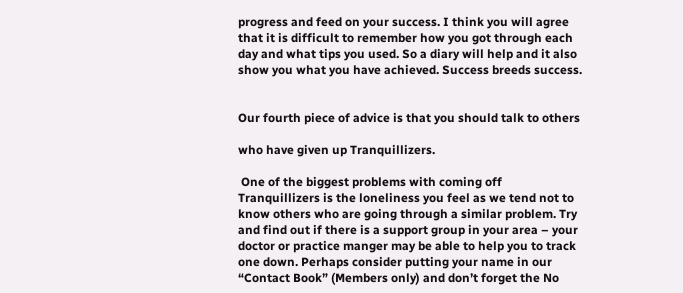progress and feed on your success. I think you will agree that it is difficult to remember how you got through each day and what tips you used. So a diary will help and it also show you what you have achieved. Success breeds success.


Our fourth piece of advice is that you should talk to others

who have given up Tranquillizers.

 One of the biggest problems with coming off Tranquillizers is the loneliness you feel as we tend not to know others who are going through a similar problem. Try and find out if there is a support group in your area – your doctor or practice manger may be able to help you to track one down. Perhaps consider putting your name in our “Contact Book” (Members only) and don’t forget the No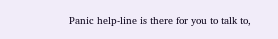Panic help-line is there for you to talk to,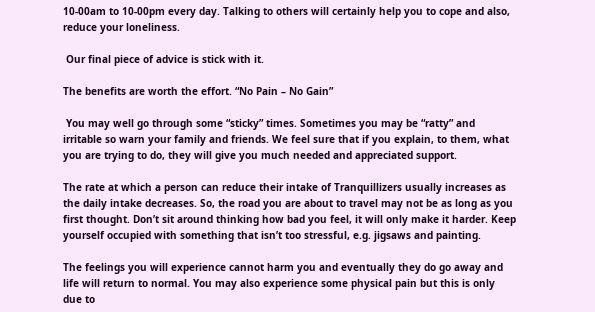10-00am to 10-00pm every day. Talking to others will certainly help you to cope and also, reduce your loneliness.

 Our final piece of advice is stick with it.

The benefits are worth the effort. “No Pain – No Gain”

 You may well go through some “sticky” times. Sometimes you may be “ratty” and irritable so warn your family and friends. We feel sure that if you explain, to them, what you are trying to do, they will give you much needed and appreciated support.

The rate at which a person can reduce their intake of Tranquillizers usually increases as the daily intake decreases. So, the road you are about to travel may not be as long as you first thought. Don’t sit around thinking how bad you feel, it will only make it harder. Keep yourself occupied with something that isn’t too stressful, e.g. jigsaws and painting.

The feelings you will experience cannot harm you and eventually they do go away and life will return to normal. You may also experience some physical pain but this is only due to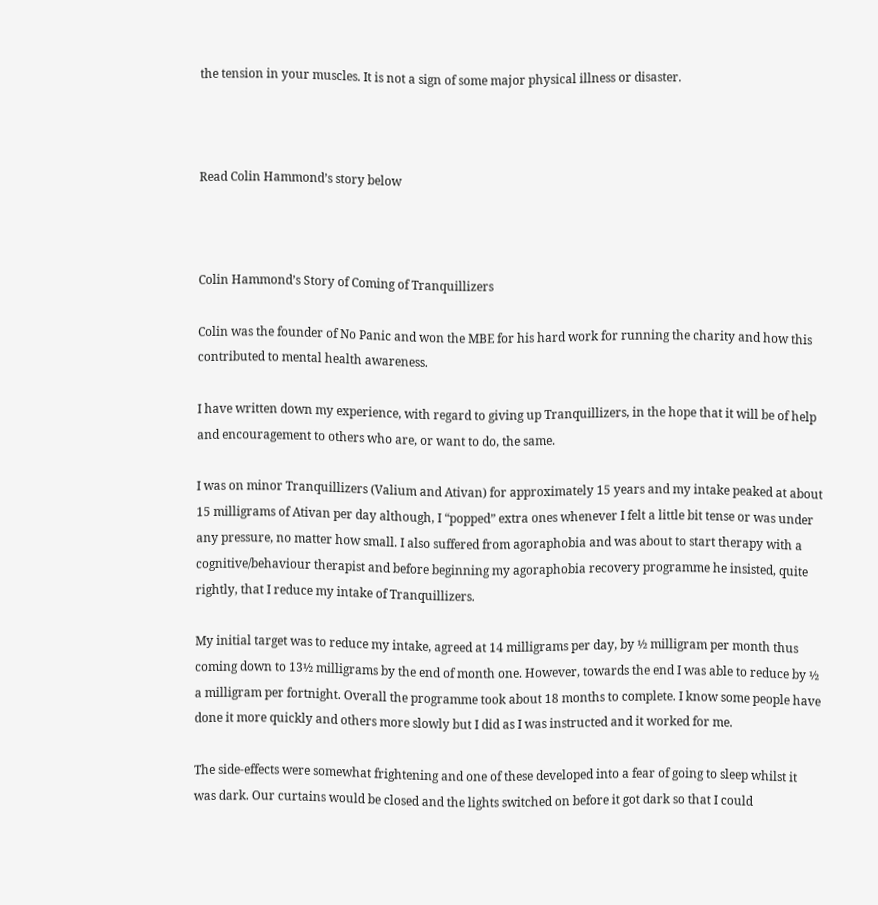the tension in your muscles. It is not a sign of some major physical illness or disaster.



Read Colin Hammond’s story below



Colin Hammond’s Story of Coming of Tranquillizers

Colin was the founder of No Panic and won the MBE for his hard work for running the charity and how this contributed to mental health awareness.

I have written down my experience, with regard to giving up Tranquillizers, in the hope that it will be of help and encouragement to others who are, or want to do, the same.

I was on minor Tranquillizers (Valium and Ativan) for approximately 15 years and my intake peaked at about 15 milligrams of Ativan per day although, I “popped” extra ones whenever I felt a little bit tense or was under any pressure, no matter how small. I also suffered from agoraphobia and was about to start therapy with a cognitive/behaviour therapist and before beginning my agoraphobia recovery programme he insisted, quite rightly, that I reduce my intake of Tranquillizers.

My initial target was to reduce my intake, agreed at 14 milligrams per day, by ½ milligram per month thus coming down to 13½ milligrams by the end of month one. However, towards the end I was able to reduce by ½ a milligram per fortnight. Overall the programme took about 18 months to complete. I know some people have done it more quickly and others more slowly but I did as I was instructed and it worked for me.

The side-effects were somewhat frightening and one of these developed into a fear of going to sleep whilst it was dark. Our curtains would be closed and the lights switched on before it got dark so that I could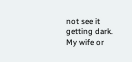not see it getting dark. My wife or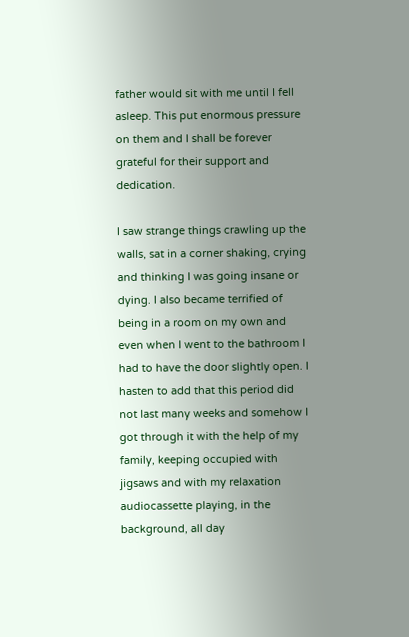father would sit with me until I fell asleep. This put enormous pressure on them and I shall be forever grateful for their support and dedication.

I saw strange things crawling up the walls, sat in a corner shaking, crying and thinking I was going insane or dying. I also became terrified of being in a room on my own and even when I went to the bathroom I had to have the door slightly open. I hasten to add that this period did not last many weeks and somehow I got through it with the help of my family, keeping occupied with jigsaws and with my relaxation audiocassette playing, in the background, all day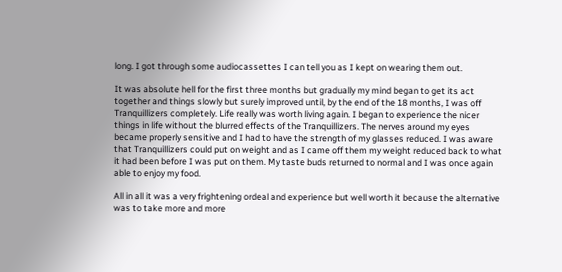long. I got through some audiocassettes I can tell you as I kept on wearing them out.

It was absolute hell for the first three months but gradually my mind began to get its act together and things slowly but surely improved until, by the end of the 18 months, I was off Tranquillizers completely. Life really was worth living again. I began to experience the nicer things in life without the blurred effects of the Tranquillizers. The nerves around my eyes became properly sensitive and I had to have the strength of my glasses reduced. I was aware that Tranquillizers could put on weight and as I came off them my weight reduced back to what it had been before I was put on them. My taste buds returned to normal and I was once again able to enjoy my food.

All in all it was a very frightening ordeal and experience but well worth it because the alternative was to take more and more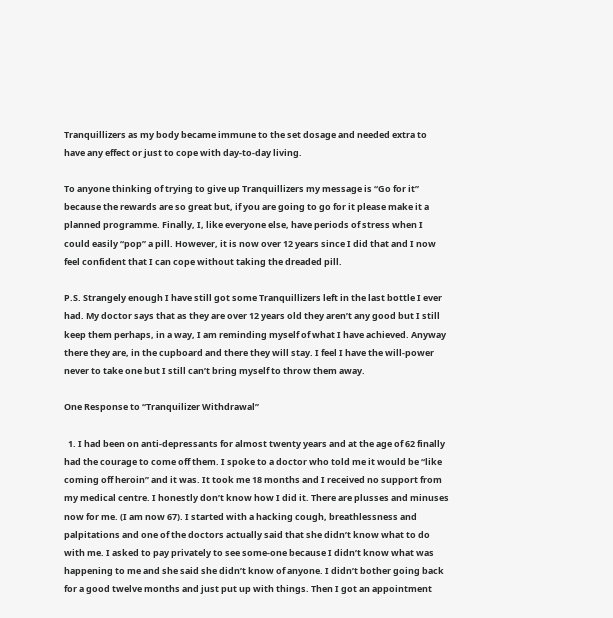Tranquillizers as my body became immune to the set dosage and needed extra to have any effect or just to cope with day-to-day living.

To anyone thinking of trying to give up Tranquillizers my message is “Go for it” because the rewards are so great but, if you are going to go for it please make it a planned programme. Finally, I, like everyone else, have periods of stress when I could easily “pop” a pill. However, it is now over 12 years since I did that and I now feel confident that I can cope without taking the dreaded pill.

P.S. Strangely enough I have still got some Tranquillizers left in the last bottle I ever had. My doctor says that as they are over 12 years old they aren’t any good but I still keep them perhaps, in a way, I am reminding myself of what I have achieved. Anyway there they are, in the cupboard and there they will stay. I feel I have the will-power never to take one but I still can’t bring myself to throw them away.

One Response to “Tranquilizer Withdrawal”

  1. I had been on anti-depressants for almost twenty years and at the age of 62 finally had the courage to come off them. I spoke to a doctor who told me it would be “like coming off heroin” and it was. It took me 18 months and I received no support from my medical centre. I honestly don’t know how I did it. There are plusses and minuses now for me. (I am now 67). I started with a hacking cough, breathlessness and palpitations and one of the doctors actually said that she didn’t know what to do with me. I asked to pay privately to see some-one because I didn’t know what was happening to me and she said she didn’t know of anyone. I didn’t bother going back for a good twelve months and just put up with things. Then I got an appointment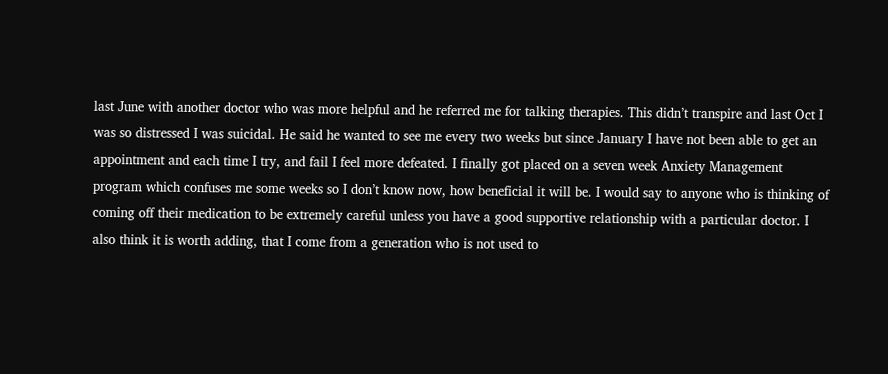last June with another doctor who was more helpful and he referred me for talking therapies. This didn’t transpire and last Oct I was so distressed I was suicidal. He said he wanted to see me every two weeks but since January I have not been able to get an appointment and each time I try, and fail I feel more defeated. I finally got placed on a seven week Anxiety Management program which confuses me some weeks so I don’t know now, how beneficial it will be. I would say to anyone who is thinking of coming off their medication to be extremely careful unless you have a good supportive relationship with a particular doctor. I also think it is worth adding, that I come from a generation who is not used to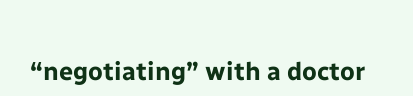“negotiating” with a doctor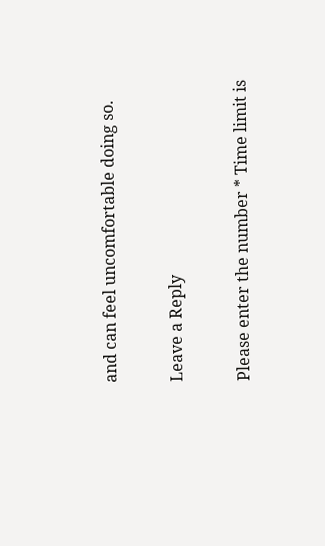and can feel uncomfortable doing so.

Leave a Reply

Please enter the number * Time limit is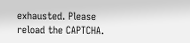exhausted. Please reload the CAPTCHA.